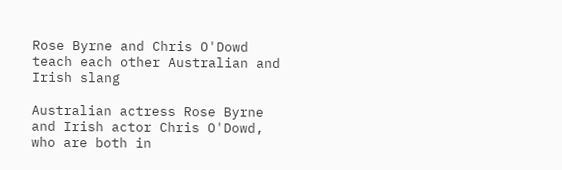Rose Byrne and Chris O'Dowd teach each other Australian and Irish slang

Australian actress Rose Byrne and Irish actor Chris O'Dowd, who are both in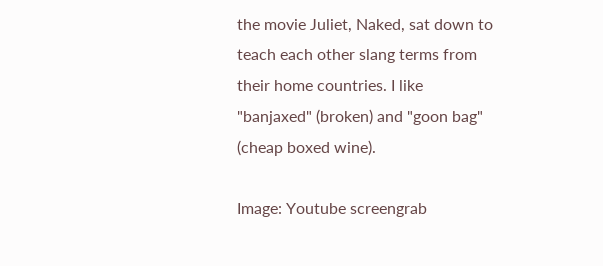the movie Juliet, Naked, sat down to teach each other slang terms from their home countries. I like "banjaxed" (broken) and "goon bag" (cheap boxed wine).

Image: Youtube screengrab